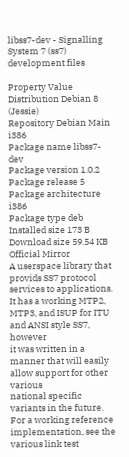libss7-dev - Signalling System 7 (ss7) development files

Property Value
Distribution Debian 8 (Jessie)
Repository Debian Main i386
Package name libss7-dev
Package version 1.0.2
Package release 5
Package architecture i386
Package type deb
Installed size 173 B
Download size 59.54 KB
Official Mirror
A userspace library that provids SS7 protocol services to applications.
It has a working MTP2, MTP3, and ISUP for ITU and ANSI style SS7, however
it was written in a manner that will easily allow support for other various
national specific variants in the future.  For a working reference
implementation, see the various link test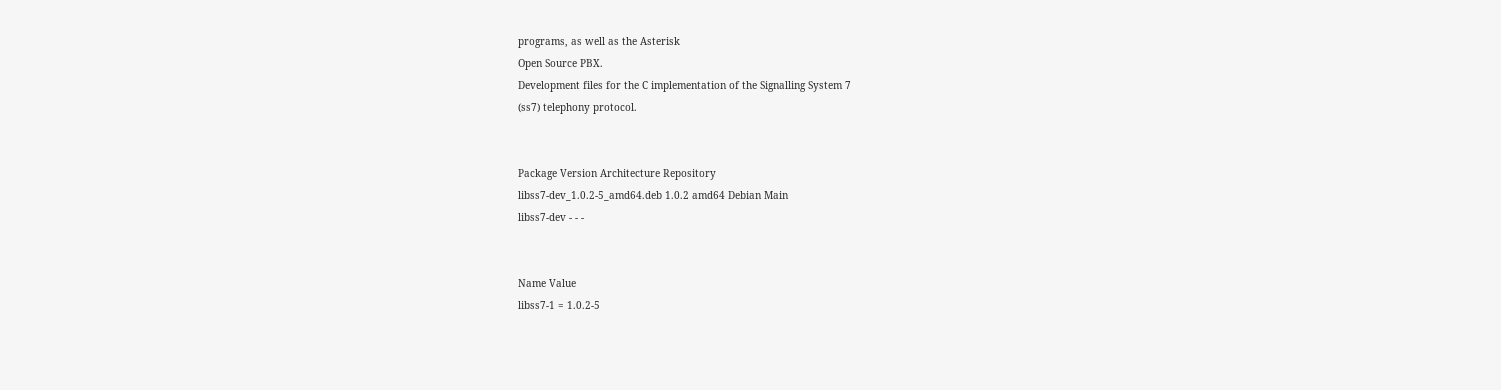programs, as well as the Asterisk
Open Source PBX.
Development files for the C implementation of the Signalling System 7
(ss7) telephony protocol.


Package Version Architecture Repository
libss7-dev_1.0.2-5_amd64.deb 1.0.2 amd64 Debian Main
libss7-dev - - -


Name Value
libss7-1 = 1.0.2-5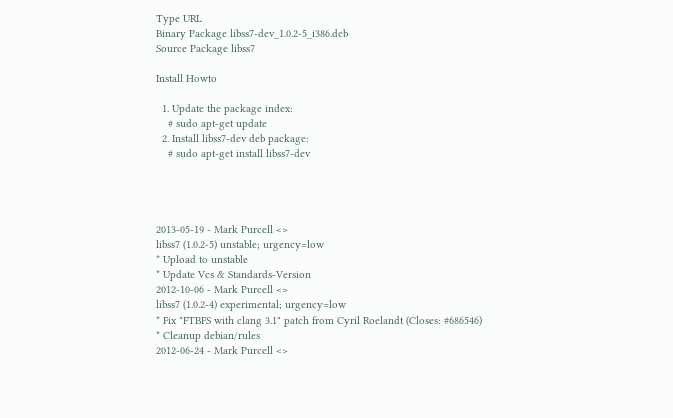Type URL
Binary Package libss7-dev_1.0.2-5_i386.deb
Source Package libss7

Install Howto

  1. Update the package index:
    # sudo apt-get update
  2. Install libss7-dev deb package:
    # sudo apt-get install libss7-dev




2013-05-19 - Mark Purcell <>
libss7 (1.0.2-5) unstable; urgency=low
* Upload to unstable
* Update Vcs & Standards-Version
2012-10-06 - Mark Purcell <>
libss7 (1.0.2-4) experimental; urgency=low
* Fix "FTBFS with clang 3.1" patch from Cyril Roelandt (Closes: #686546)
* Cleanup debian/rules
2012-06-24 - Mark Purcell <>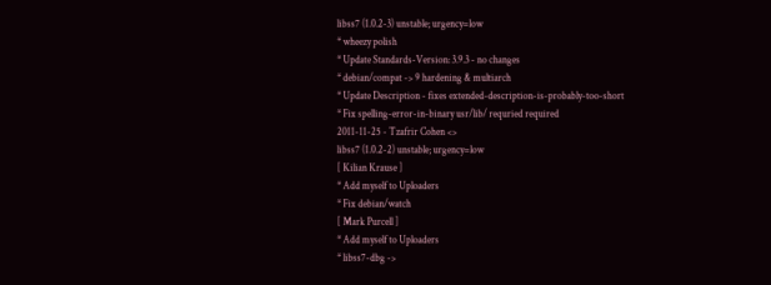libss7 (1.0.2-3) unstable; urgency=low
* wheezy polish
* Update Standards-Version: 3.9.3 - no changes
* debian/compat -> 9 hardening & multiarch
* Update Description - fixes extended-description-is-probably-too-short
* Fix spelling-error-in-binary usr/lib/ requried required
2011-11-25 - Tzafrir Cohen <>
libss7 (1.0.2-2) unstable; urgency=low
[ Kilian Krause ]
* Add myself to Uploaders
* Fix debian/watch
[ Mark Purcell ]
* Add myself to Uploaders
* libss7-dbg ->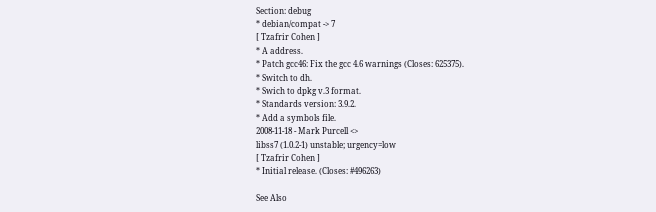Section: debug
* debian/compat -> 7
[ Tzafrir Cohen ]
* A address.
* Patch gcc46: Fix the gcc 4.6 warnings (Closes: 625375).
* Switch to dh.
* Swich to dpkg v.3 format.
* Standards version: 3.9.2.
* Add a symbols file.
2008-11-18 - Mark Purcell <>
libss7 (1.0.2-1) unstable; urgency=low
[ Tzafrir Cohen ]
* Initial release. (Closes: #496263)

See Also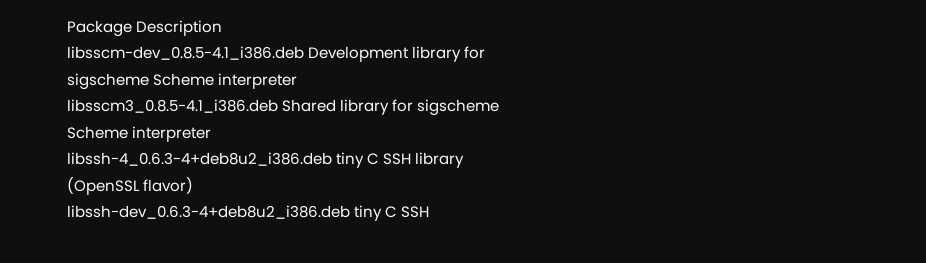Package Description
libsscm-dev_0.8.5-4.1_i386.deb Development library for sigscheme Scheme interpreter
libsscm3_0.8.5-4.1_i386.deb Shared library for sigscheme Scheme interpreter
libssh-4_0.6.3-4+deb8u2_i386.deb tiny C SSH library (OpenSSL flavor)
libssh-dev_0.6.3-4+deb8u2_i386.deb tiny C SSH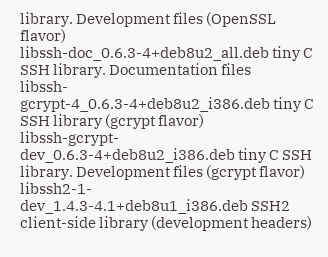library. Development files (OpenSSL flavor)
libssh-doc_0.6.3-4+deb8u2_all.deb tiny C SSH library. Documentation files
libssh-gcrypt-4_0.6.3-4+deb8u2_i386.deb tiny C SSH library (gcrypt flavor)
libssh-gcrypt-dev_0.6.3-4+deb8u2_i386.deb tiny C SSH library. Development files (gcrypt flavor)
libssh2-1-dev_1.4.3-4.1+deb8u1_i386.deb SSH2 client-side library (development headers)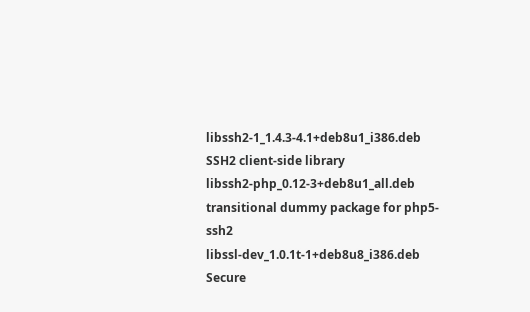libssh2-1_1.4.3-4.1+deb8u1_i386.deb SSH2 client-side library
libssh2-php_0.12-3+deb8u1_all.deb transitional dummy package for php5-ssh2
libssl-dev_1.0.1t-1+deb8u8_i386.deb Secure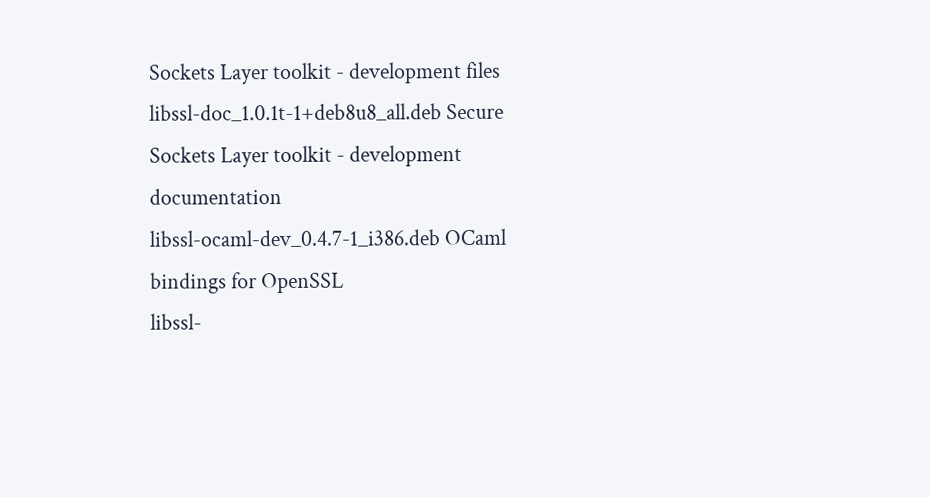Sockets Layer toolkit - development files
libssl-doc_1.0.1t-1+deb8u8_all.deb Secure Sockets Layer toolkit - development documentation
libssl-ocaml-dev_0.4.7-1_i386.deb OCaml bindings for OpenSSL
libssl-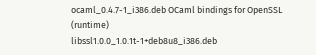ocaml_0.4.7-1_i386.deb OCaml bindings for OpenSSL (runtime)
libssl1.0.0_1.0.1t-1+deb8u8_i386.deb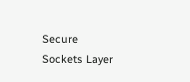Secure Sockets Layer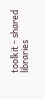toolkit - shared libraries